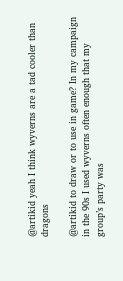@artikid yeah I think wyverns are a tad cooler than dragons

@artikid to draw or to use in game? In my campaign in the 90s I used wyverns often enough that my group’s party was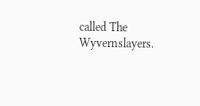called The Wyvernslayers.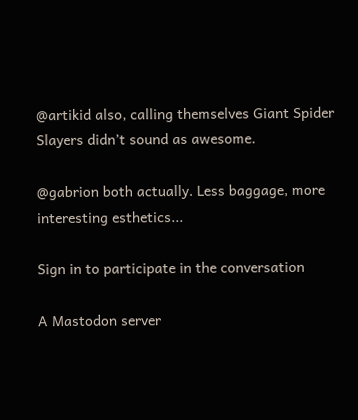@artikid also, calling themselves Giant Spider Slayers didn’t sound as awesome.

@gabrion both actually. Less baggage, more interesting esthetics...

Sign in to participate in the conversation

A Mastodon server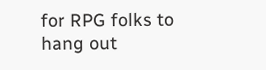for RPG folks to hang out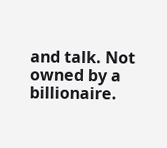and talk. Not owned by a billionaire.